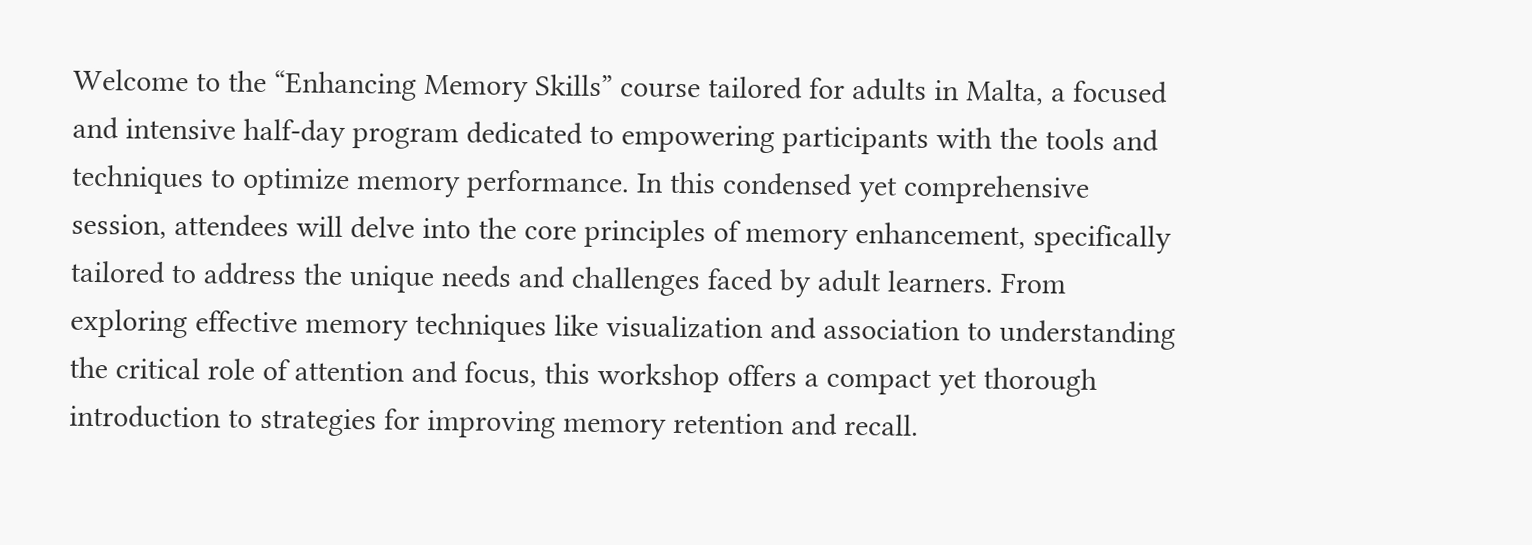Welcome to the “Enhancing Memory Skills” course tailored for adults in Malta, a focused and intensive half-day program dedicated to empowering participants with the tools and techniques to optimize memory performance. In this condensed yet comprehensive session, attendees will delve into the core principles of memory enhancement, specifically tailored to address the unique needs and challenges faced by adult learners. From exploring effective memory techniques like visualization and association to understanding the critical role of attention and focus, this workshop offers a compact yet thorough introduction to strategies for improving memory retention and recall.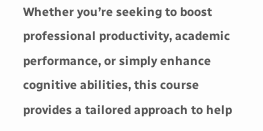Whether you’re seeking to boost professional productivity, academic performance, or simply enhance cognitive abilities, this course provides a tailored approach to help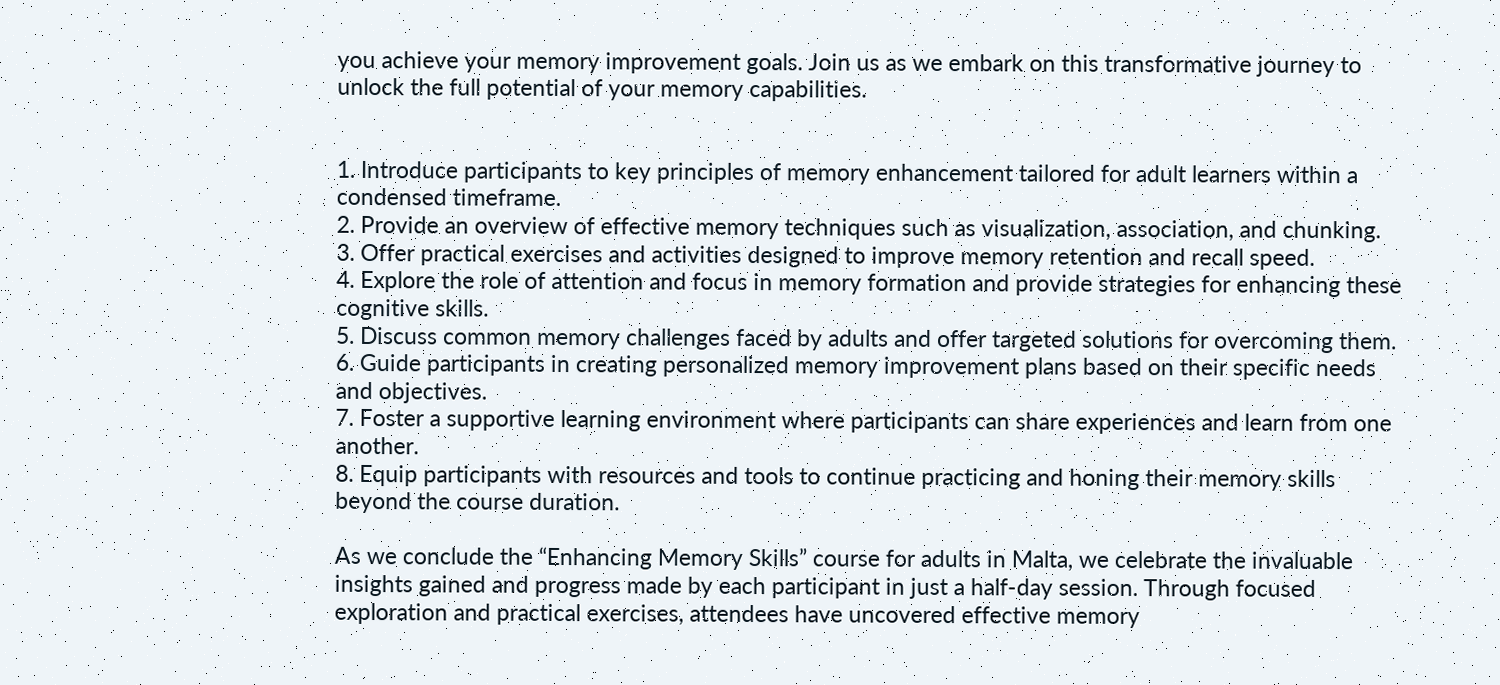you achieve your memory improvement goals. Join us as we embark on this transformative journey to unlock the full potential of your memory capabilities.


1. Introduce participants to key principles of memory enhancement tailored for adult learners within a condensed timeframe.
2. Provide an overview of effective memory techniques such as visualization, association, and chunking.
3. Offer practical exercises and activities designed to improve memory retention and recall speed.
4. Explore the role of attention and focus in memory formation and provide strategies for enhancing these cognitive skills.
5. Discuss common memory challenges faced by adults and offer targeted solutions for overcoming them.
6. Guide participants in creating personalized memory improvement plans based on their specific needs and objectives.
7. Foster a supportive learning environment where participants can share experiences and learn from one another.
8. Equip participants with resources and tools to continue practicing and honing their memory skills beyond the course duration.

As we conclude the “Enhancing Memory Skills” course for adults in Malta, we celebrate the invaluable insights gained and progress made by each participant in just a half-day session. Through focused exploration and practical exercises, attendees have uncovered effective memory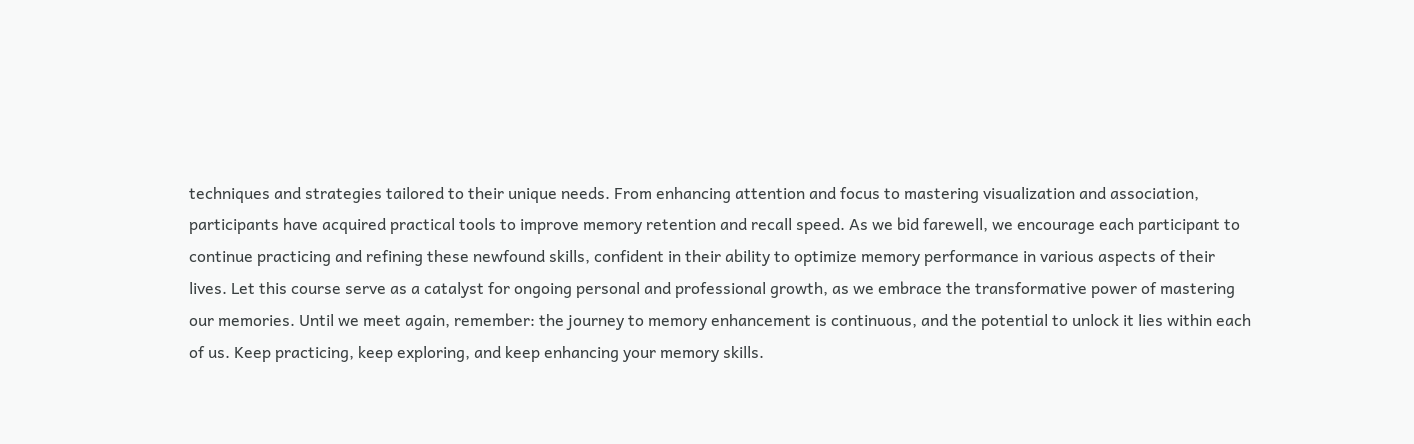techniques and strategies tailored to their unique needs. From enhancing attention and focus to mastering visualization and association, participants have acquired practical tools to improve memory retention and recall speed. As we bid farewell, we encourage each participant to continue practicing and refining these newfound skills, confident in their ability to optimize memory performance in various aspects of their lives. Let this course serve as a catalyst for ongoing personal and professional growth, as we embrace the transformative power of mastering our memories. Until we meet again, remember: the journey to memory enhancement is continuous, and the potential to unlock it lies within each of us. Keep practicing, keep exploring, and keep enhancing your memory skills.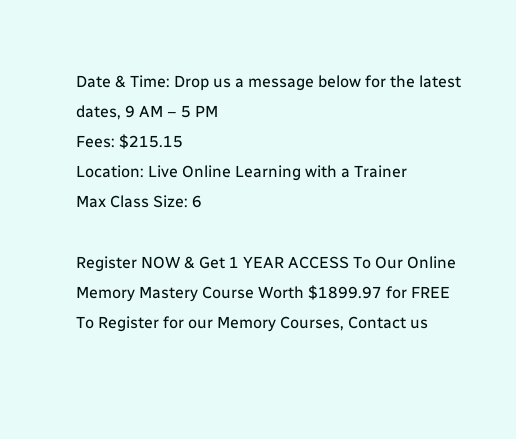Date & Time: Drop us a message below for the latest dates, 9 AM – 5 PM
Fees: $215.15
Location: Live Online Learning with a Trainer
Max Class Size: 6

Register NOW & Get 1 YEAR ACCESS To Our Online Memory Mastery Course Worth $1899.97 for FREE
To Register for our Memory Courses, Contact us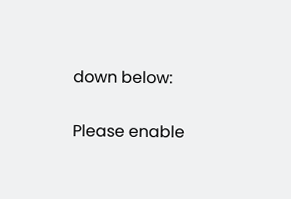down below:

Please enable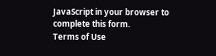JavaScript in your browser to complete this form.
Terms of Use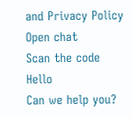and Privacy Policy
Open chat
Scan the code
Hello
Can we help you?